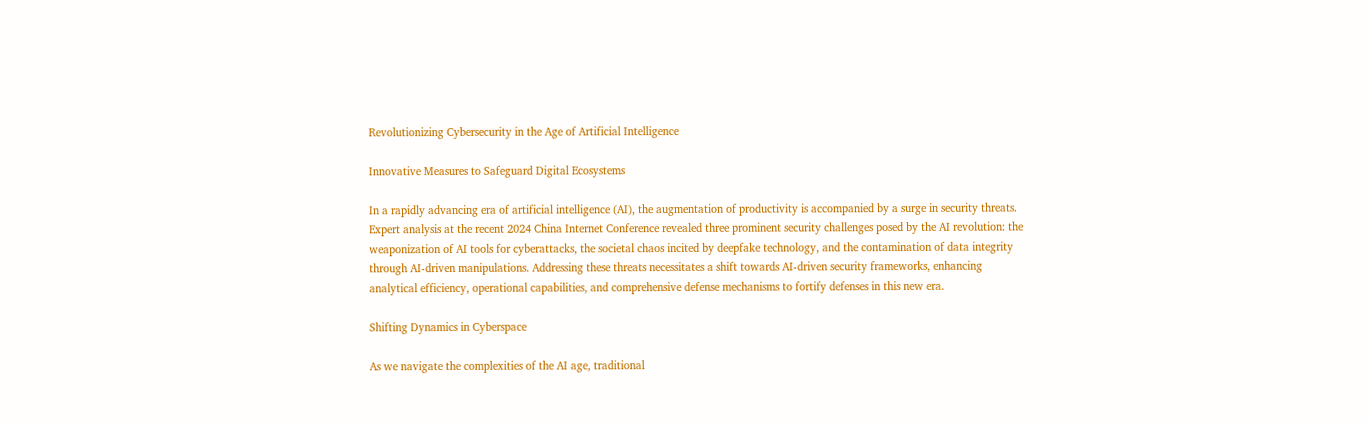Revolutionizing Cybersecurity in the Age of Artificial Intelligence

Innovative Measures to Safeguard Digital Ecosystems

In a rapidly advancing era of artificial intelligence (AI), the augmentation of productivity is accompanied by a surge in security threats. Expert analysis at the recent 2024 China Internet Conference revealed three prominent security challenges posed by the AI revolution: the weaponization of AI tools for cyberattacks, the societal chaos incited by deepfake technology, and the contamination of data integrity through AI-driven manipulations. Addressing these threats necessitates a shift towards AI-driven security frameworks, enhancing analytical efficiency, operational capabilities, and comprehensive defense mechanisms to fortify defenses in this new era.

Shifting Dynamics in Cyberspace

As we navigate the complexities of the AI age, traditional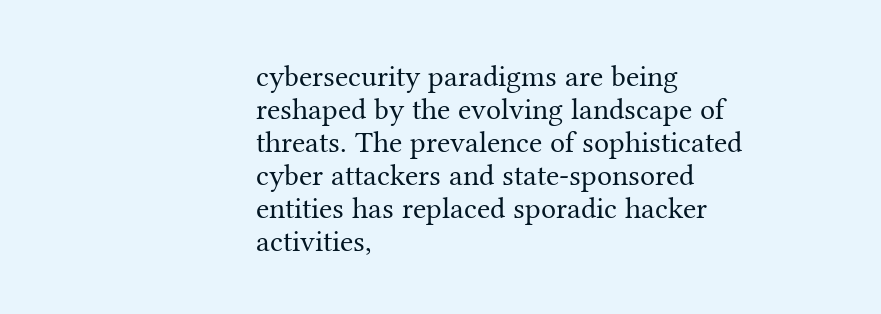cybersecurity paradigms are being reshaped by the evolving landscape of threats. The prevalence of sophisticated cyber attackers and state-sponsored entities has replaced sporadic hacker activities,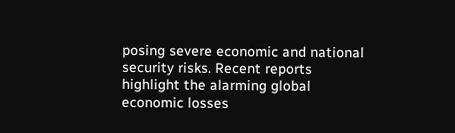posing severe economic and national security risks. Recent reports highlight the alarming global economic losses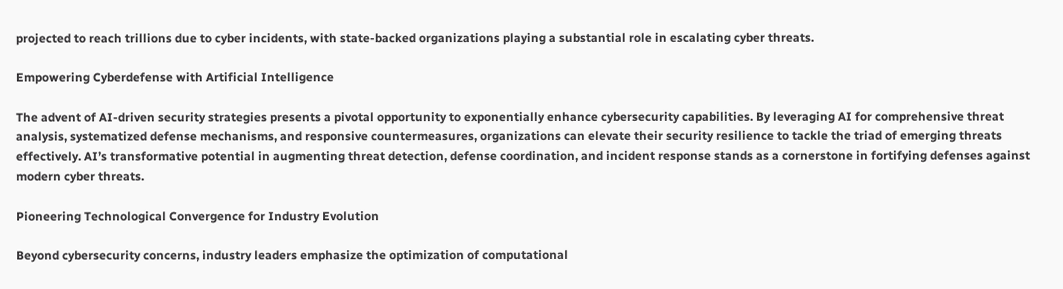projected to reach trillions due to cyber incidents, with state-backed organizations playing a substantial role in escalating cyber threats.

Empowering Cyberdefense with Artificial Intelligence

The advent of AI-driven security strategies presents a pivotal opportunity to exponentially enhance cybersecurity capabilities. By leveraging AI for comprehensive threat analysis, systematized defense mechanisms, and responsive countermeasures, organizations can elevate their security resilience to tackle the triad of emerging threats effectively. AI’s transformative potential in augmenting threat detection, defense coordination, and incident response stands as a cornerstone in fortifying defenses against modern cyber threats.

Pioneering Technological Convergence for Industry Evolution

Beyond cybersecurity concerns, industry leaders emphasize the optimization of computational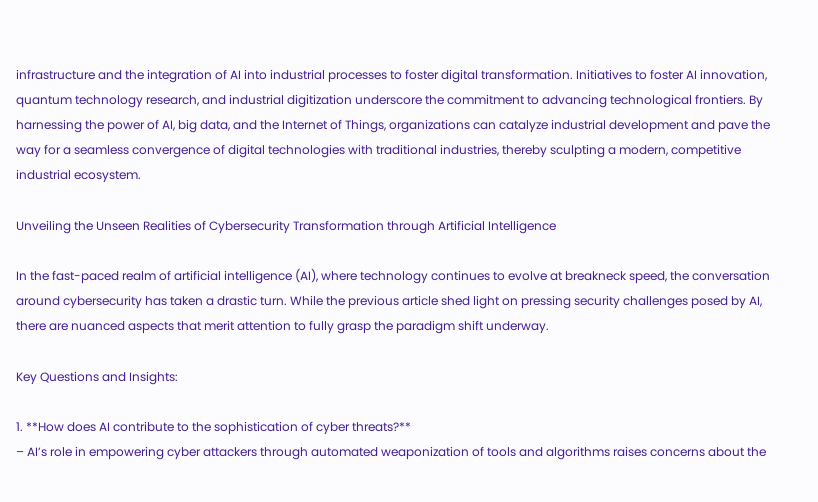infrastructure and the integration of AI into industrial processes to foster digital transformation. Initiatives to foster AI innovation, quantum technology research, and industrial digitization underscore the commitment to advancing technological frontiers. By harnessing the power of AI, big data, and the Internet of Things, organizations can catalyze industrial development and pave the way for a seamless convergence of digital technologies with traditional industries, thereby sculpting a modern, competitive industrial ecosystem.

Unveiling the Unseen Realities of Cybersecurity Transformation through Artificial Intelligence

In the fast-paced realm of artificial intelligence (AI), where technology continues to evolve at breakneck speed, the conversation around cybersecurity has taken a drastic turn. While the previous article shed light on pressing security challenges posed by AI, there are nuanced aspects that merit attention to fully grasp the paradigm shift underway.

Key Questions and Insights:

1. **How does AI contribute to the sophistication of cyber threats?**
– AI’s role in empowering cyber attackers through automated weaponization of tools and algorithms raises concerns about the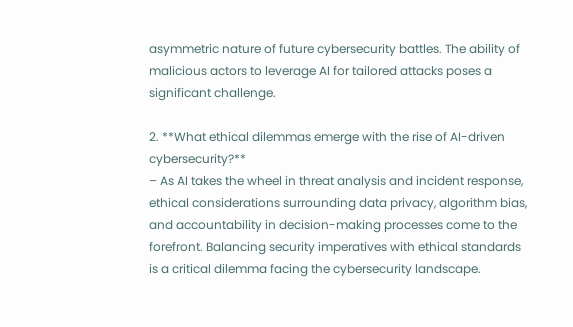asymmetric nature of future cybersecurity battles. The ability of malicious actors to leverage AI for tailored attacks poses a significant challenge.

2. **What ethical dilemmas emerge with the rise of AI-driven cybersecurity?**
– As AI takes the wheel in threat analysis and incident response, ethical considerations surrounding data privacy, algorithm bias, and accountability in decision-making processes come to the forefront. Balancing security imperatives with ethical standards is a critical dilemma facing the cybersecurity landscape.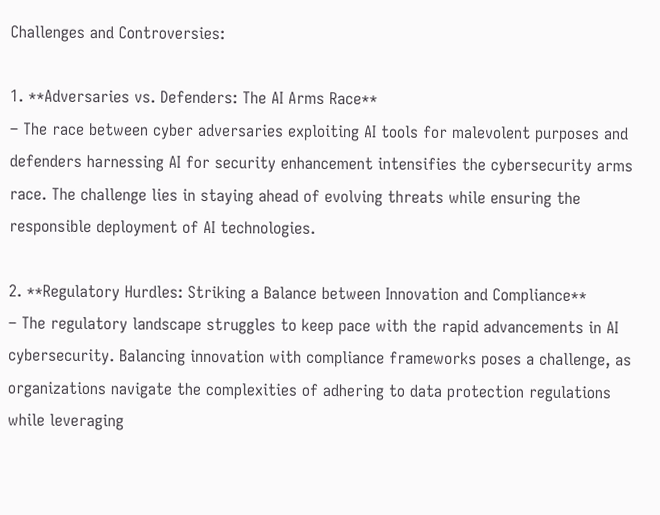Challenges and Controversies:

1. **Adversaries vs. Defenders: The AI Arms Race**
– The race between cyber adversaries exploiting AI tools for malevolent purposes and defenders harnessing AI for security enhancement intensifies the cybersecurity arms race. The challenge lies in staying ahead of evolving threats while ensuring the responsible deployment of AI technologies.

2. **Regulatory Hurdles: Striking a Balance between Innovation and Compliance**
– The regulatory landscape struggles to keep pace with the rapid advancements in AI cybersecurity. Balancing innovation with compliance frameworks poses a challenge, as organizations navigate the complexities of adhering to data protection regulations while leveraging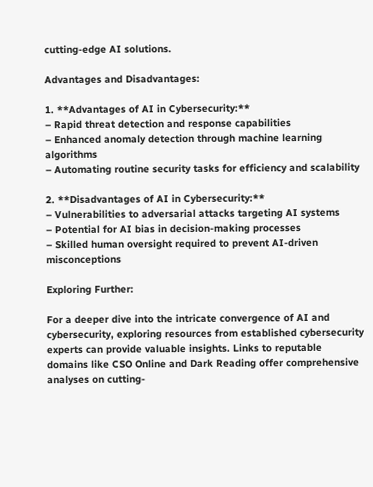cutting-edge AI solutions.

Advantages and Disadvantages:

1. **Advantages of AI in Cybersecurity:**
– Rapid threat detection and response capabilities
– Enhanced anomaly detection through machine learning algorithms
– Automating routine security tasks for efficiency and scalability

2. **Disadvantages of AI in Cybersecurity:**
– Vulnerabilities to adversarial attacks targeting AI systems
– Potential for AI bias in decision-making processes
– Skilled human oversight required to prevent AI-driven misconceptions

Exploring Further:

For a deeper dive into the intricate convergence of AI and cybersecurity, exploring resources from established cybersecurity experts can provide valuable insights. Links to reputable domains like CSO Online and Dark Reading offer comprehensive analyses on cutting-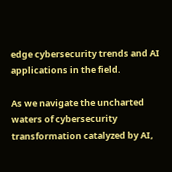edge cybersecurity trends and AI applications in the field.

As we navigate the uncharted waters of cybersecurity transformation catalyzed by AI,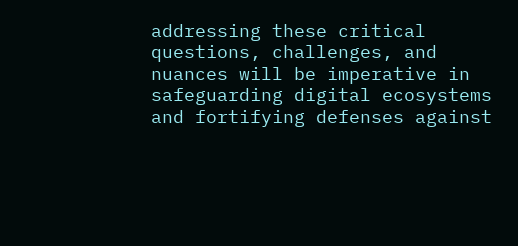addressing these critical questions, challenges, and nuances will be imperative in safeguarding digital ecosystems and fortifying defenses against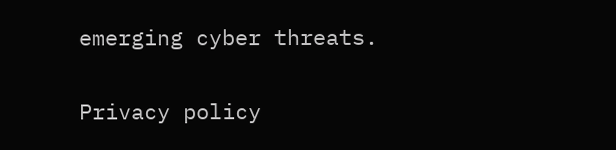emerging cyber threats.

Privacy policy